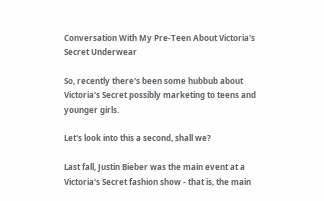Conversation With My Pre-Teen About Victoria's Secret Underwear

So, recently there's been some hubbub about Victoria's Secret possibly marketing to teens and younger girls.

Let's look into this a second, shall we?

Last fall, Justin Bieber was the main event at a Victoria's Secret fashion show - that is, the main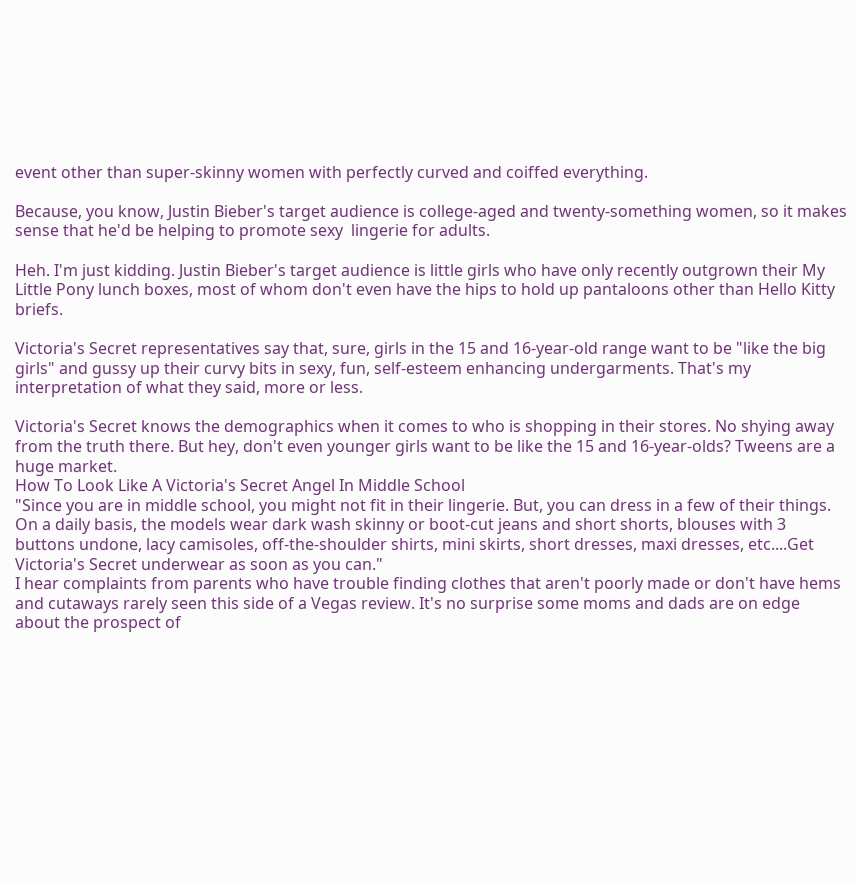event other than super-skinny women with perfectly curved and coiffed everything.

Because, you know, Justin Bieber's target audience is college-aged and twenty-something women, so it makes sense that he'd be helping to promote sexy  lingerie for adults.

Heh. I'm just kidding. Justin Bieber's target audience is little girls who have only recently outgrown their My Little Pony lunch boxes, most of whom don't even have the hips to hold up pantaloons other than Hello Kitty briefs.

Victoria's Secret representatives say that, sure, girls in the 15 and 16-year-old range want to be "like the big girls" and gussy up their curvy bits in sexy, fun, self-esteem enhancing undergarments. That's my interpretation of what they said, more or less.

Victoria's Secret knows the demographics when it comes to who is shopping in their stores. No shying away from the truth there. But hey, don't even younger girls want to be like the 15 and 16-year-olds? Tweens are a huge market.
How To Look Like A Victoria's Secret Angel In Middle School
"Since you are in middle school, you might not fit in their lingerie. But, you can dress in a few of their things. On a daily basis, the models wear dark wash skinny or boot-cut jeans and short shorts, blouses with 3 buttons undone, lacy camisoles, off-the-shoulder shirts, mini skirts, short dresses, maxi dresses, etc....Get Victoria's Secret underwear as soon as you can."
I hear complaints from parents who have trouble finding clothes that aren't poorly made or don't have hems and cutaways rarely seen this side of a Vegas review. It's no surprise some moms and dads are on edge about the prospect of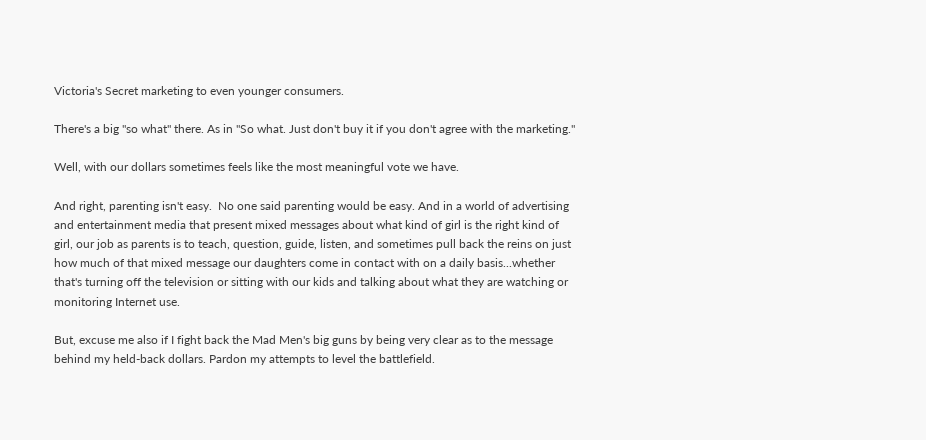Victoria's Secret marketing to even younger consumers.

There's a big "so what" there. As in "So what. Just don't buy it if you don't agree with the marketing."

Well, with our dollars sometimes feels like the most meaningful vote we have.

And right, parenting isn't easy.  No one said parenting would be easy. And in a world of advertising and entertainment media that present mixed messages about what kind of girl is the right kind of girl, our job as parents is to teach, question, guide, listen, and sometimes pull back the reins on just how much of that mixed message our daughters come in contact with on a daily basis...whether that's turning off the television or sitting with our kids and talking about what they are watching or monitoring Internet use.

But, excuse me also if I fight back the Mad Men's big guns by being very clear as to the message behind my held-back dollars. Pardon my attempts to level the battlefield.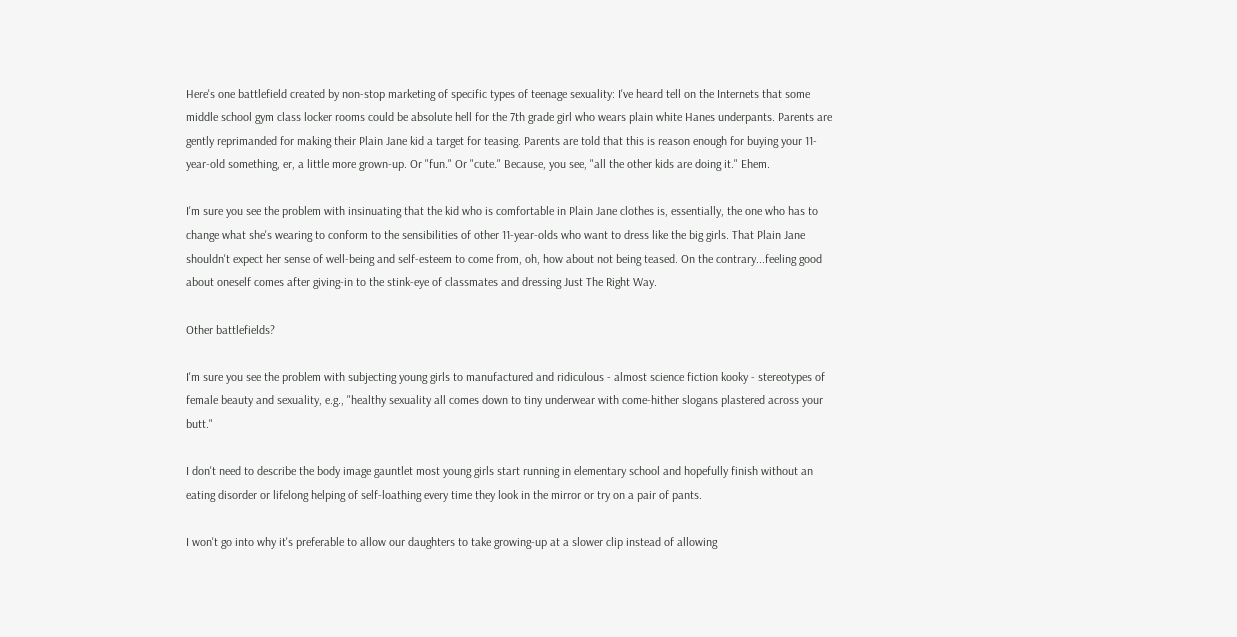Here's one battlefield created by non-stop marketing of specific types of teenage sexuality: I've heard tell on the Internets that some middle school gym class locker rooms could be absolute hell for the 7th grade girl who wears plain white Hanes underpants. Parents are gently reprimanded for making their Plain Jane kid a target for teasing. Parents are told that this is reason enough for buying your 11-year-old something, er, a little more grown-up. Or "fun." Or "cute." Because, you see, "all the other kids are doing it." Ehem.

I'm sure you see the problem with insinuating that the kid who is comfortable in Plain Jane clothes is, essentially, the one who has to change what she's wearing to conform to the sensibilities of other 11-year-olds who want to dress like the big girls. That Plain Jane shouldn't expect her sense of well-being and self-esteem to come from, oh, how about not being teased. On the contrary...feeling good about oneself comes after giving-in to the stink-eye of classmates and dressing Just The Right Way.

Other battlefields?

I'm sure you see the problem with subjecting young girls to manufactured and ridiculous - almost science fiction kooky - stereotypes of female beauty and sexuality, e.g., "healthy sexuality all comes down to tiny underwear with come-hither slogans plastered across your butt."

I don't need to describe the body image gauntlet most young girls start running in elementary school and hopefully finish without an eating disorder or lifelong helping of self-loathing every time they look in the mirror or try on a pair of pants.

I won't go into why it's preferable to allow our daughters to take growing-up at a slower clip instead of allowing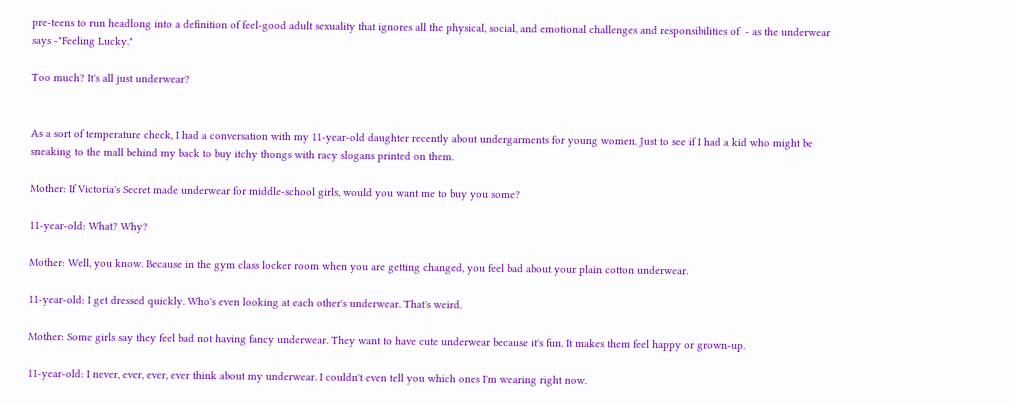pre-teens to run headlong into a definition of feel-good adult sexuality that ignores all the physical, social, and emotional challenges and responsibilities of  - as the underwear says -"Feeling Lucky."

Too much? It's all just underwear?


As a sort of temperature check, I had a conversation with my 11-year-old daughter recently about undergarments for young women. Just to see if I had a kid who might be sneaking to the mall behind my back to buy itchy thongs with racy slogans printed on them.

Mother: If Victoria's Secret made underwear for middle-school girls, would you want me to buy you some?

11-year-old: What? Why?

Mother: Well, you know. Because in the gym class locker room when you are getting changed, you feel bad about your plain cotton underwear.

11-year-old: I get dressed quickly. Who's even looking at each other's underwear. That's weird.

Mother: Some girls say they feel bad not having fancy underwear. They want to have cute underwear because it's fun. It makes them feel happy or grown-up.

11-year-old: I never, ever, ever, ever think about my underwear. I couldn't even tell you which ones I'm wearing right now.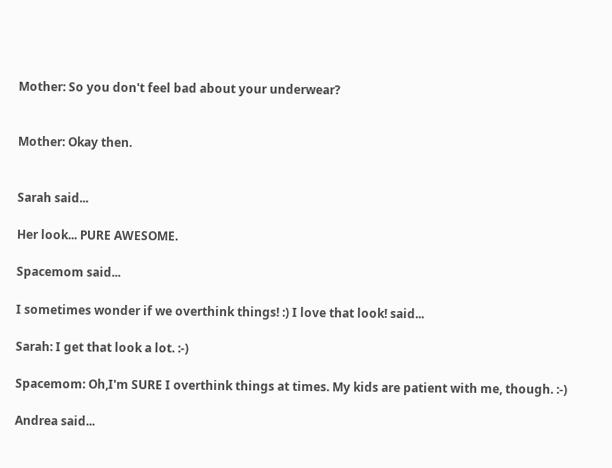Mother: So you don't feel bad about your underwear?


Mother: Okay then.


Sarah said...

Her look... PURE AWESOME.

Spacemom said...

I sometimes wonder if we overthink things! :) I love that look! said...

Sarah: I get that look a lot. :-)

Spacemom: Oh,I'm SURE I overthink things at times. My kids are patient with me, though. :-)

Andrea said...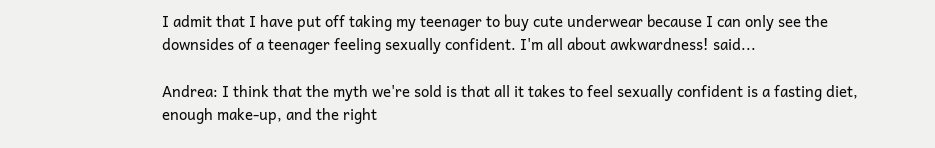I admit that I have put off taking my teenager to buy cute underwear because I can only see the downsides of a teenager feeling sexually confident. I'm all about awkwardness! said...

Andrea: I think that the myth we're sold is that all it takes to feel sexually confident is a fasting diet, enough make-up, and the right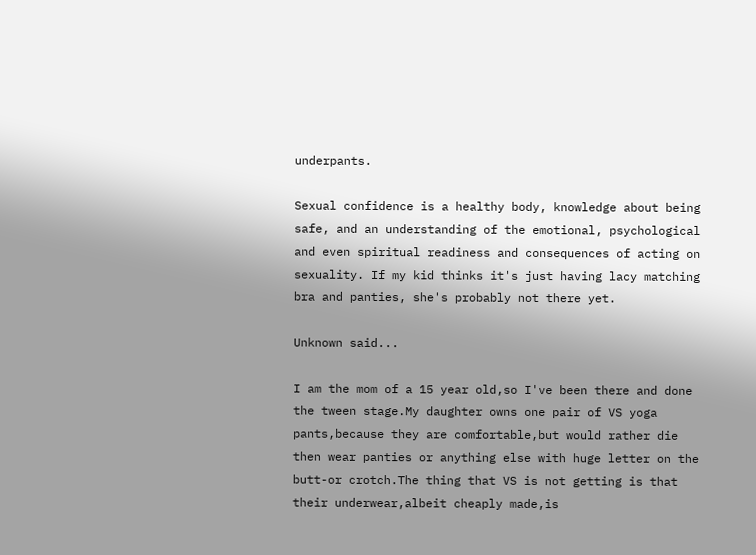underpants.

Sexual confidence is a healthy body, knowledge about being safe, and an understanding of the emotional, psychological and even spiritual readiness and consequences of acting on sexuality. If my kid thinks it's just having lacy matching bra and panties, she's probably not there yet.

Unknown said...

I am the mom of a 15 year old,so I've been there and done the tween stage.My daughter owns one pair of VS yoga pants,because they are comfortable,but would rather die then wear panties or anything else with huge letter on the butt-or crotch.The thing that VS is not getting is that their underwear,albeit cheaply made,is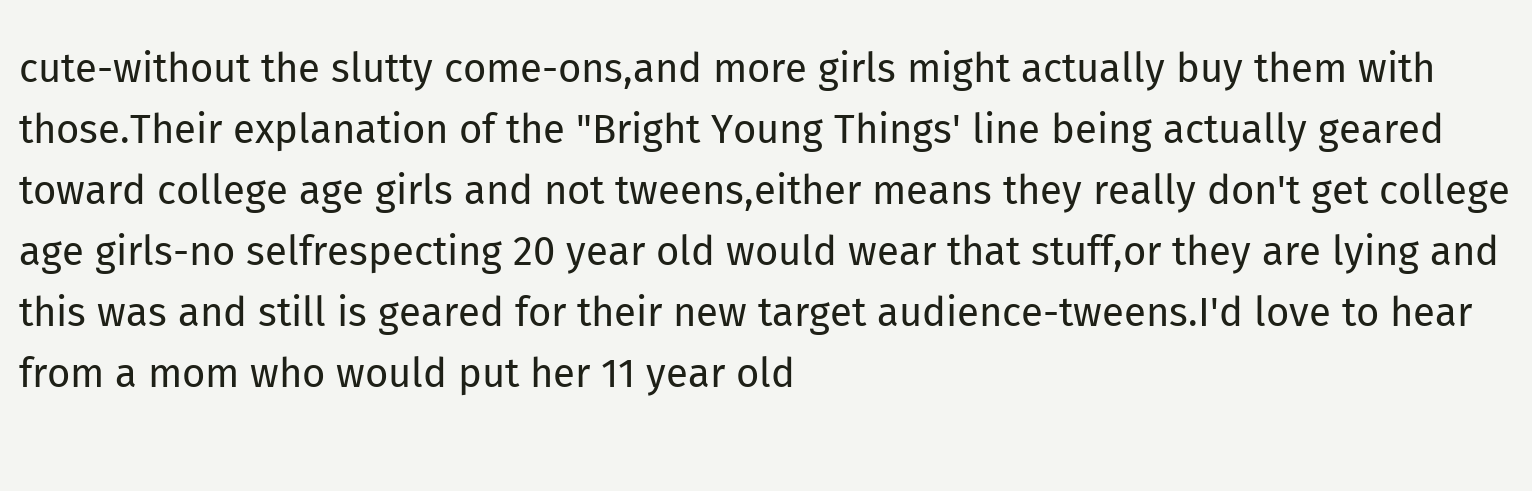cute-without the slutty come-ons,and more girls might actually buy them with those.Their explanation of the "Bright Young Things' line being actually geared toward college age girls and not tweens,either means they really don't get college age girls-no selfrespecting 20 year old would wear that stuff,or they are lying and this was and still is geared for their new target audience-tweens.I'd love to hear from a mom who would put her 11 year old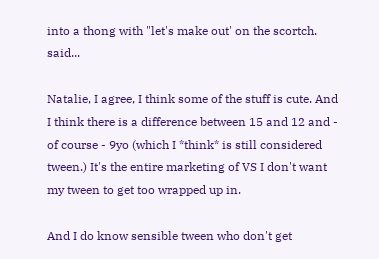into a thong with "let's make out' on the scortch. said...

Natalie, I agree, I think some of the stuff is cute. And I think there is a difference between 15 and 12 and - of course - 9yo (which I *think* is still considered tween.) It's the entire marketing of VS I don't want my tween to get too wrapped up in.

And I do know sensible tween who don't get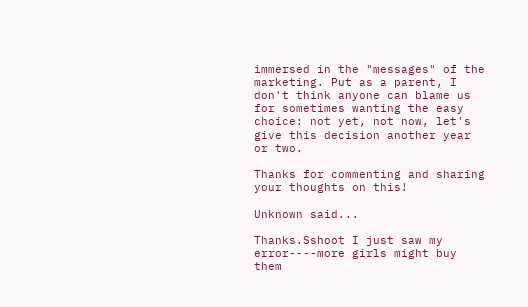immersed in the "messages" of the marketing. Put as a parent, I don't think anyone can blame us for sometimes wanting the easy choice: not yet, not now, let's give this decision another year or two.

Thanks for commenting and sharing your thoughts on this!

Unknown said...

Thanks.Sshoot I just saw my error----more girls might buy them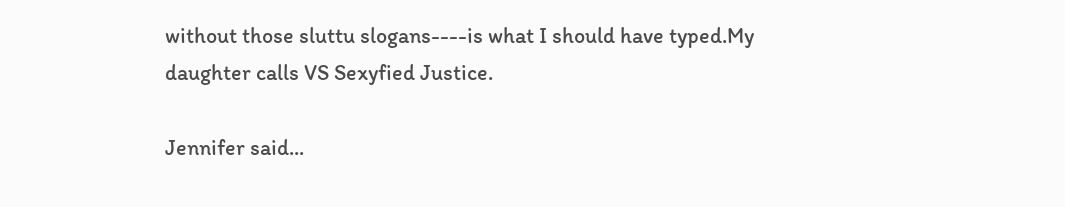without those sluttu slogans----is what I should have typed.My daughter calls VS Sexyfied Justice.

Jennifer said...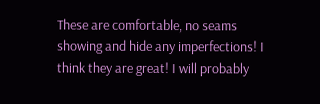These are comfortable, no seams showing and hide any imperfections! I think they are great! I will probably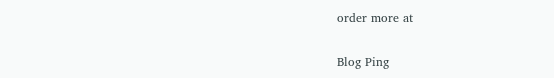order more at

Blog Ping